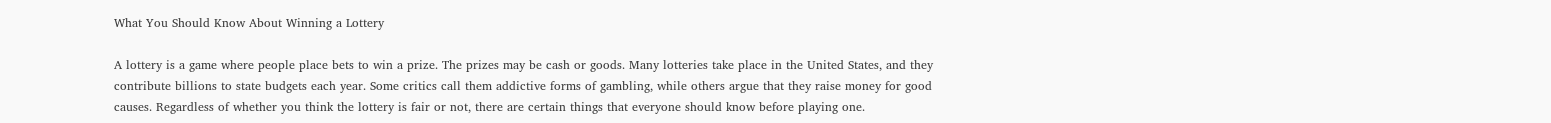What You Should Know About Winning a Lottery

A lottery is a game where people place bets to win a prize. The prizes may be cash or goods. Many lotteries take place in the United States, and they contribute billions to state budgets each year. Some critics call them addictive forms of gambling, while others argue that they raise money for good causes. Regardless of whether you think the lottery is fair or not, there are certain things that everyone should know before playing one.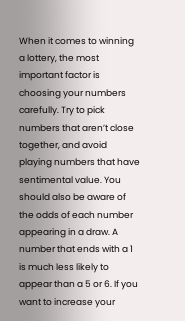When it comes to winning a lottery, the most important factor is choosing your numbers carefully. Try to pick numbers that aren’t close together, and avoid playing numbers that have sentimental value. You should also be aware of the odds of each number appearing in a draw. A number that ends with a 1 is much less likely to appear than a 5 or 6. If you want to increase your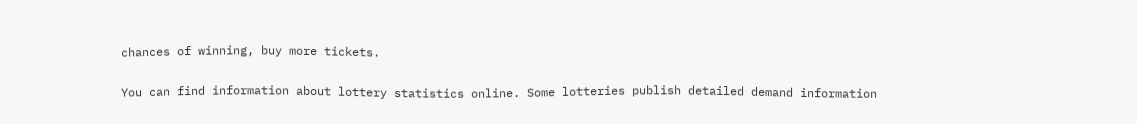chances of winning, buy more tickets.

You can find information about lottery statistics online. Some lotteries publish detailed demand information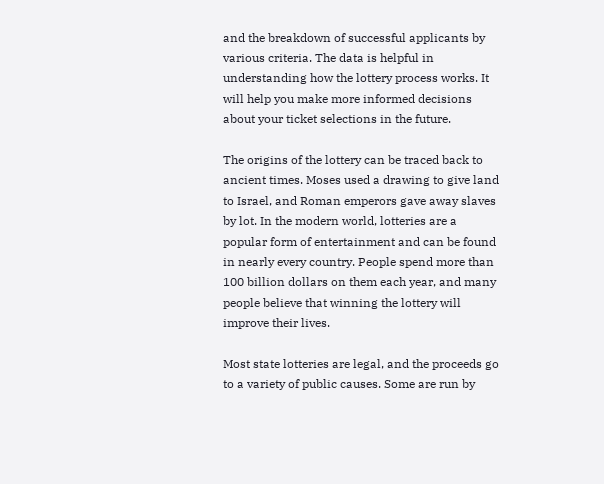and the breakdown of successful applicants by various criteria. The data is helpful in understanding how the lottery process works. It will help you make more informed decisions about your ticket selections in the future.

The origins of the lottery can be traced back to ancient times. Moses used a drawing to give land to Israel, and Roman emperors gave away slaves by lot. In the modern world, lotteries are a popular form of entertainment and can be found in nearly every country. People spend more than 100 billion dollars on them each year, and many people believe that winning the lottery will improve their lives.

Most state lotteries are legal, and the proceeds go to a variety of public causes. Some are run by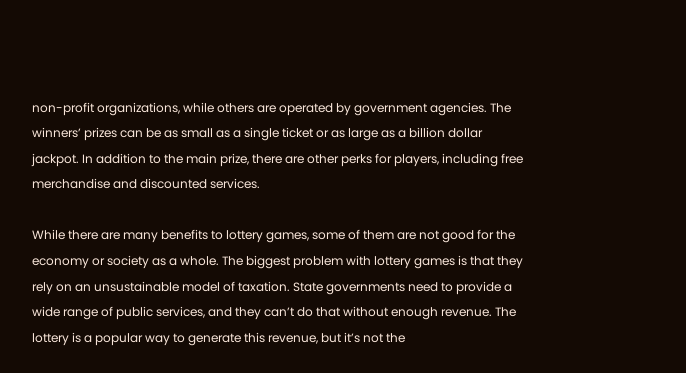non-profit organizations, while others are operated by government agencies. The winners’ prizes can be as small as a single ticket or as large as a billion dollar jackpot. In addition to the main prize, there are other perks for players, including free merchandise and discounted services.

While there are many benefits to lottery games, some of them are not good for the economy or society as a whole. The biggest problem with lottery games is that they rely on an unsustainable model of taxation. State governments need to provide a wide range of public services, and they can’t do that without enough revenue. The lottery is a popular way to generate this revenue, but it’s not the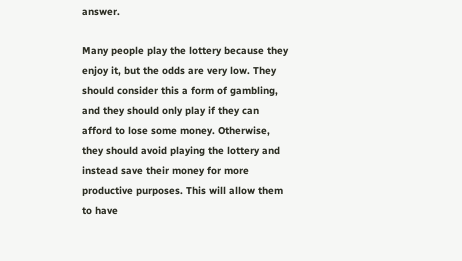answer.

Many people play the lottery because they enjoy it, but the odds are very low. They should consider this a form of gambling, and they should only play if they can afford to lose some money. Otherwise, they should avoid playing the lottery and instead save their money for more productive purposes. This will allow them to have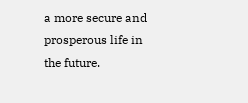a more secure and prosperous life in the future.